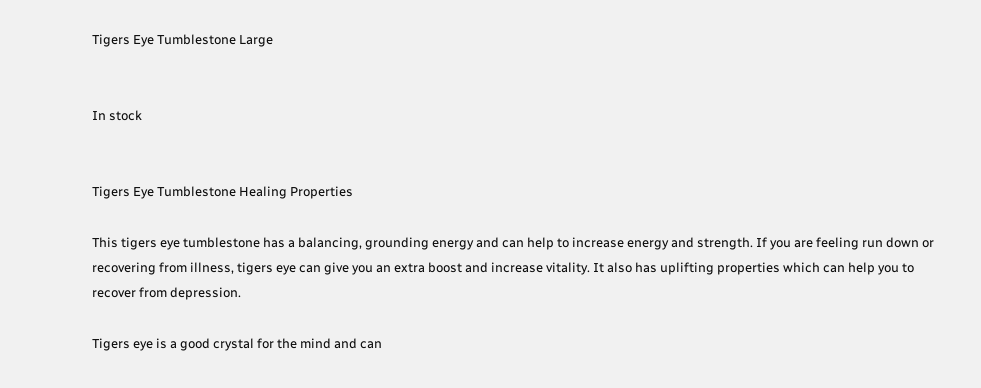Tigers Eye Tumblestone Large


In stock


Tigers Eye Tumblestone Healing Properties

This tigers eye tumblestone has a balancing, grounding energy and can help to increase energy and strength. If you are feeling run down or recovering from illness, tigers eye can give you an extra boost and increase vitality. It also has uplifting properties which can help you to recover from depression.

Tigers eye is a good crystal for the mind and can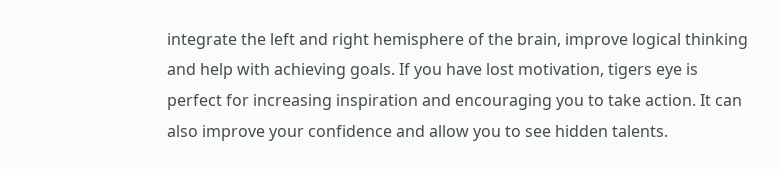integrate the left and right hemisphere of the brain, improve logical thinking and help with achieving goals. If you have lost motivation, tigers eye is perfect for increasing inspiration and encouraging you to take action. It can also improve your confidence and allow you to see hidden talents.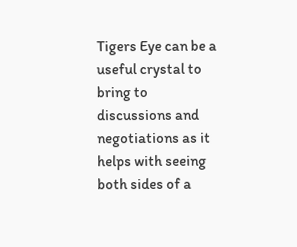Tigers Eye can be a useful crystal to bring to discussions and negotiations as it helps with seeing both sides of a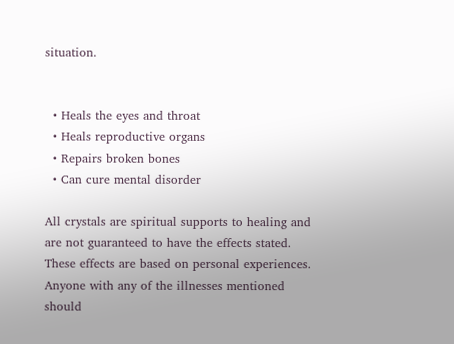situation.


  • Heals the eyes and throat
  • Heals reproductive organs
  • Repairs broken bones
  • Can cure mental disorder

All crystals are spiritual supports to healing and are not guaranteed to have the effects stated. These effects are based on personal experiences. Anyone with any of the illnesses mentioned should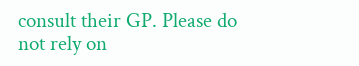consult their GP. Please do not rely on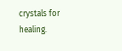crystals for healing.